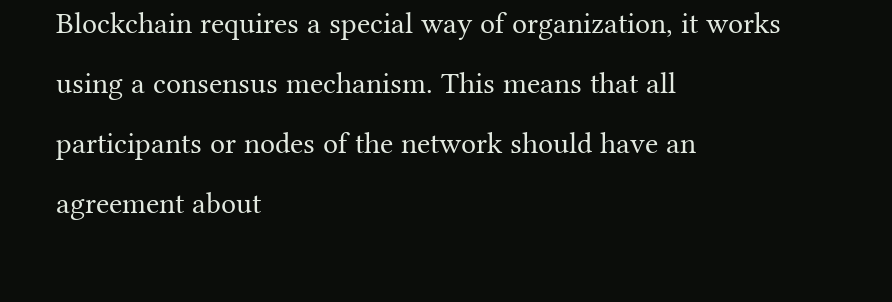Blockchain requires a special way of organization, it works using a consensus mechanism. This means that all participants or nodes of the network should have an agreement about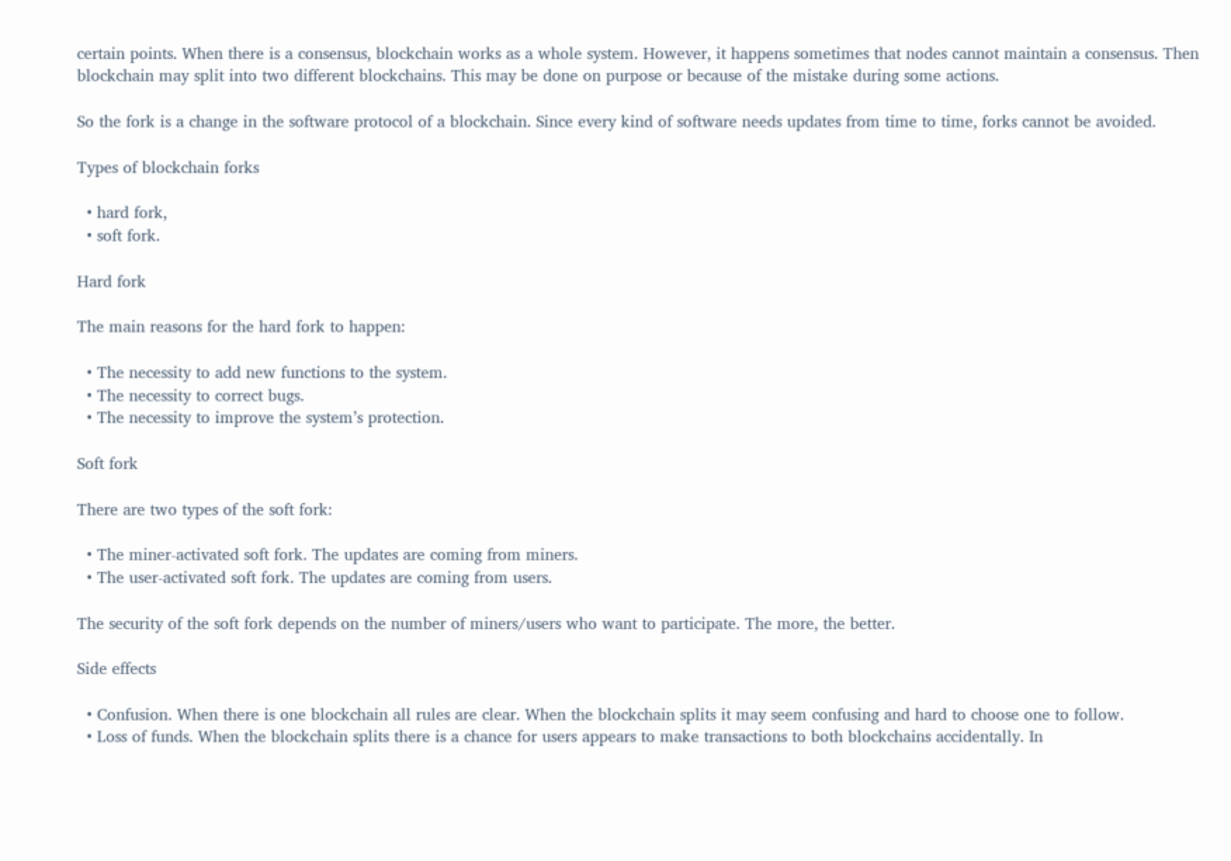certain points. When there is a consensus, blockchain works as a whole system. However, it happens sometimes that nodes cannot maintain a consensus. Then blockchain may split into two different blockchains. This may be done on purpose or because of the mistake during some actions.

So the fork is a change in the software protocol of a blockchain. Since every kind of software needs updates from time to time, forks cannot be avoided.

Types of blockchain forks

  • hard fork,
  • soft fork.

Hard fork

The main reasons for the hard fork to happen:

  • The necessity to add new functions to the system.
  • The necessity to correct bugs.
  • The necessity to improve the system’s protection.

Soft fork

There are two types of the soft fork:

  • The miner-activated soft fork. The updates are coming from miners.
  • The user-activated soft fork. The updates are coming from users.

The security of the soft fork depends on the number of miners/users who want to participate. The more, the better.

Side effects

  • Confusion. When there is one blockchain all rules are clear. When the blockchain splits it may seem confusing and hard to choose one to follow.
  • Loss of funds. When the blockchain splits there is a chance for users appears to make transactions to both blockchains accidentally. In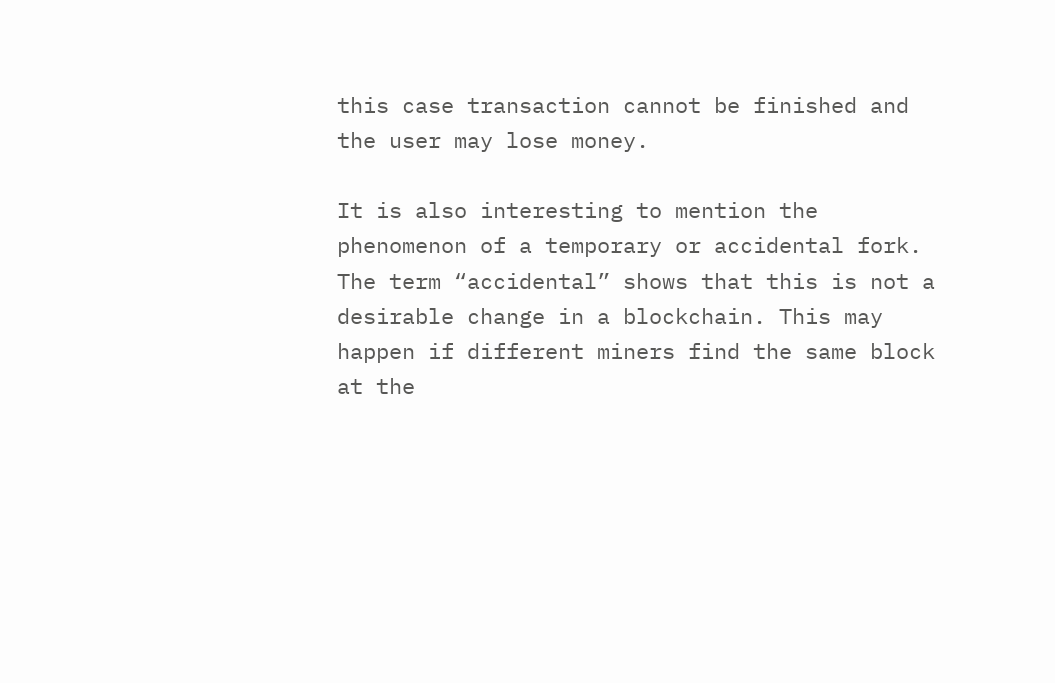this case transaction cannot be finished and the user may lose money.

It is also interesting to mention the phenomenon of a temporary or accidental fork. The term “accidental” shows that this is not a desirable change in a blockchain. This may happen if different miners find the same block at the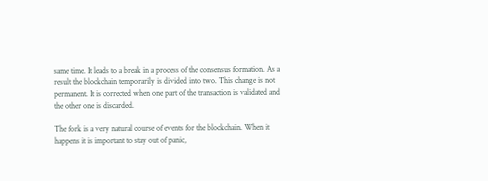same time. It leads to a break in a process of the consensus formation. As a result the blockchain temporarily is divided into two. This change is not permanent. It is corrected when one part of the transaction is validated and the other one is discarded.

The fork is a very natural course of events for the blockchain. When it happens it is important to stay out of panic,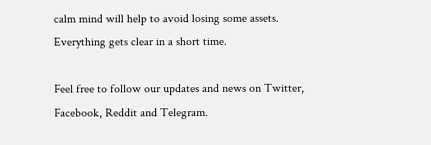calm mind will help to avoid losing some assets. Everything gets clear in a short time.

Feel free to follow our updates and news on Twitter, Facebook, Reddit and Telegram.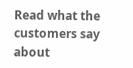Read what the customers say about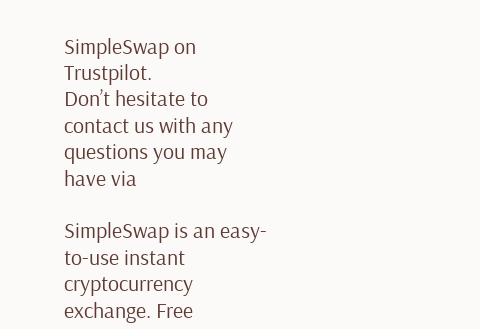SimpleSwap on Trustpilot.
Don’t hesitate to contact us with any questions you may have via

SimpleSwap is an easy-to-use instant cryptocurrency exchange. Free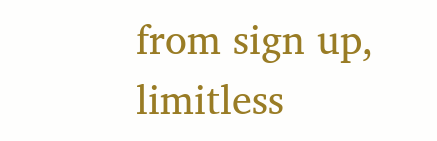from sign up, limitless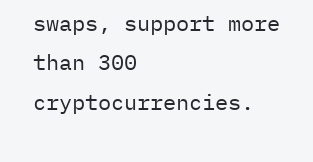swaps, support more than 300 cryptocurrencies.